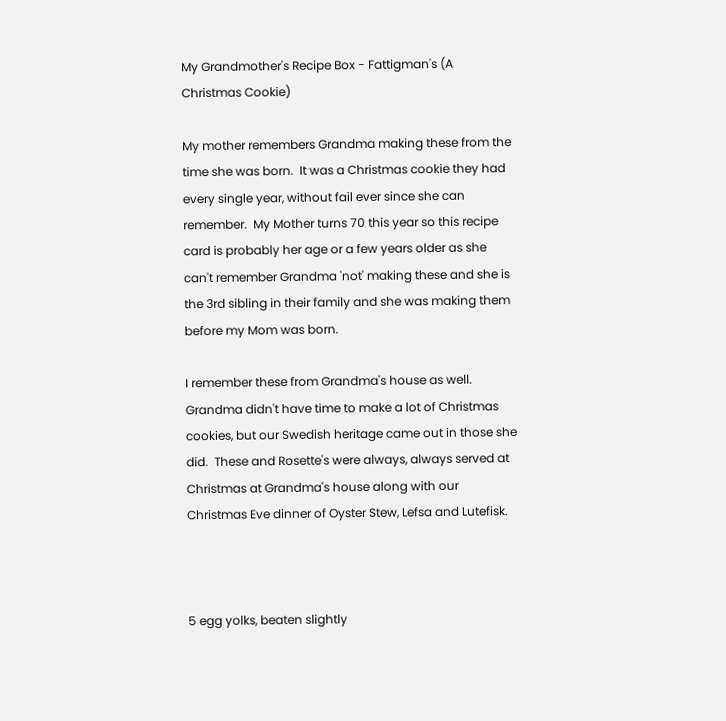My Grandmother's Recipe Box - Fattigman's (A Christmas Cookie)

My mother remembers Grandma making these from the time she was born.  It was a Christmas cookie they had every single year, without fail ever since she can remember.  My Mother turns 70 this year so this recipe card is probably her age or a few years older as she can't remember Grandma 'not' making these and she is the 3rd sibling in their family and she was making them before my Mom was born.

I remember these from Grandma's house as well.  Grandma didn't have time to make a lot of Christmas cookies, but our Swedish heritage came out in those she did.  These and Rosette's were always, always served at Christmas at Grandma's house along with our Christmas Eve dinner of Oyster Stew, Lefsa and Lutefisk.



5 egg yolks, beaten slightly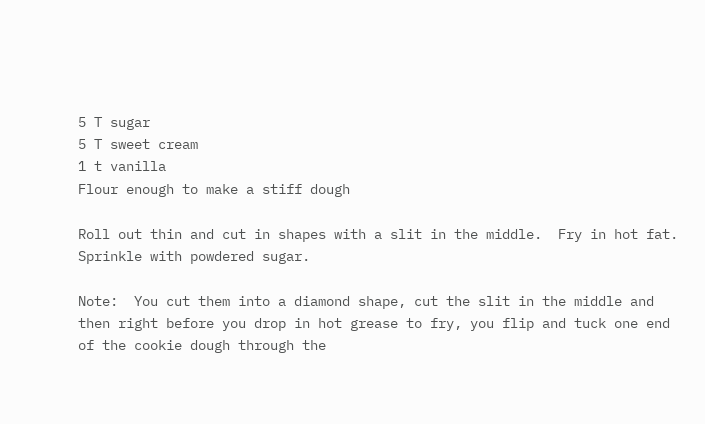5 T sugar
5 T sweet cream
1 t vanilla
Flour enough to make a stiff dough

Roll out thin and cut in shapes with a slit in the middle.  Fry in hot fat.  Sprinkle with powdered sugar.

Note:  You cut them into a diamond shape, cut the slit in the middle and then right before you drop in hot grease to fry, you flip and tuck one end of the cookie dough through the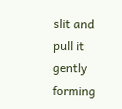slit and pull it gently forming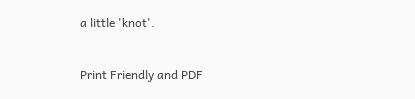a little 'knot'.


Print Friendly and PDF